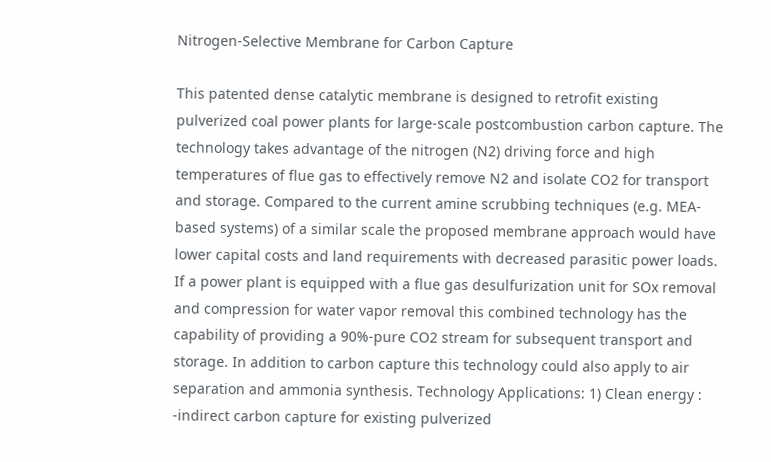Nitrogen-Selective Membrane for Carbon Capture

This patented dense catalytic membrane is designed to retrofit existing pulverized coal power plants for large-scale postcombustion carbon capture. The technology takes advantage of the nitrogen (N2) driving force and high temperatures of flue gas to effectively remove N2 and isolate CO2 for transport and storage. Compared to the current amine scrubbing techniques (e.g. MEA-based systems) of a similar scale the proposed membrane approach would have lower capital costs and land requirements with decreased parasitic power loads. If a power plant is equipped with a flue gas desulfurization unit for SOx removal and compression for water vapor removal this combined technology has the capability of providing a 90%-pure CO2 stream for subsequent transport and storage. In addition to carbon capture this technology could also apply to air separation and ammonia synthesis. Technology Applications: 1) Clean energy : -indirect carbon capture for existing pulverized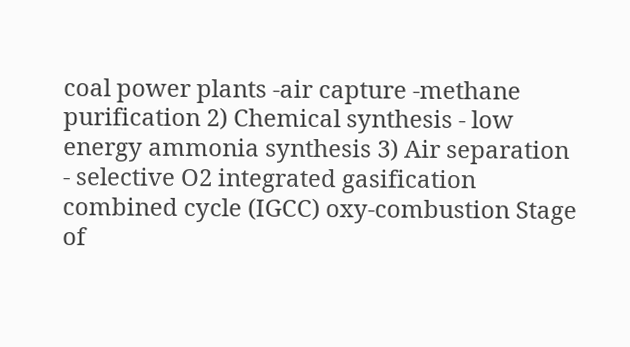coal power plants -air capture -methane purification 2) Chemical synthesis - low energy ammonia synthesis 3) Air separation - selective O2 integrated gasification combined cycle (IGCC) oxy-combustion Stage of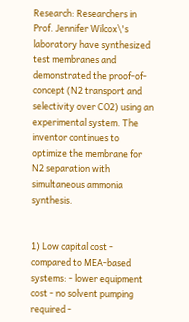Research: Researchers in Prof. Jennifer Wilcox\'s laboratory have synthesized test membranes and demonstrated the proof-of-concept (N2 transport and selectivity over CO2) using an experimental system. The inventor continues to optimize the membrane for N2 separation with simultaneous ammonia synthesis.


1) Low capital cost - compared to MEA-based systems: - lower equipment cost - no solvent pumping required -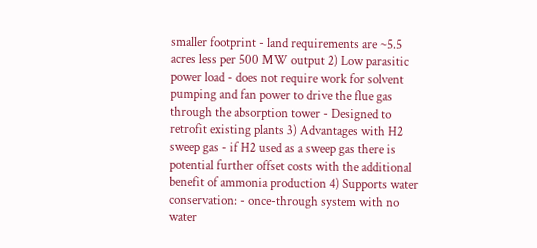smaller footprint - land requirements are ~5.5 acres less per 500 MW output 2) Low parasitic power load - does not require work for solvent pumping and fan power to drive the flue gas through the absorption tower - Designed to retrofit existing plants 3) Advantages with H2 sweep gas - if H2 used as a sweep gas there is potential further offset costs with the additional benefit of ammonia production 4) Supports water conservation: - once-through system with no water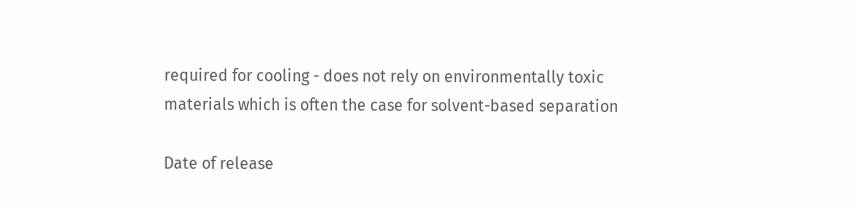required for cooling - does not rely on environmentally toxic materials which is often the case for solvent-based separation

Date of release